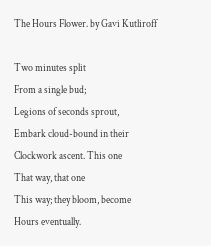The Hours Flower. by Gavi Kutliroff

Two minutes split
From a single bud;
Legions of seconds sprout,
Embark cloud-bound in their
Clockwork ascent. This one
That way, that one
This way; they bloom, become
Hours eventually.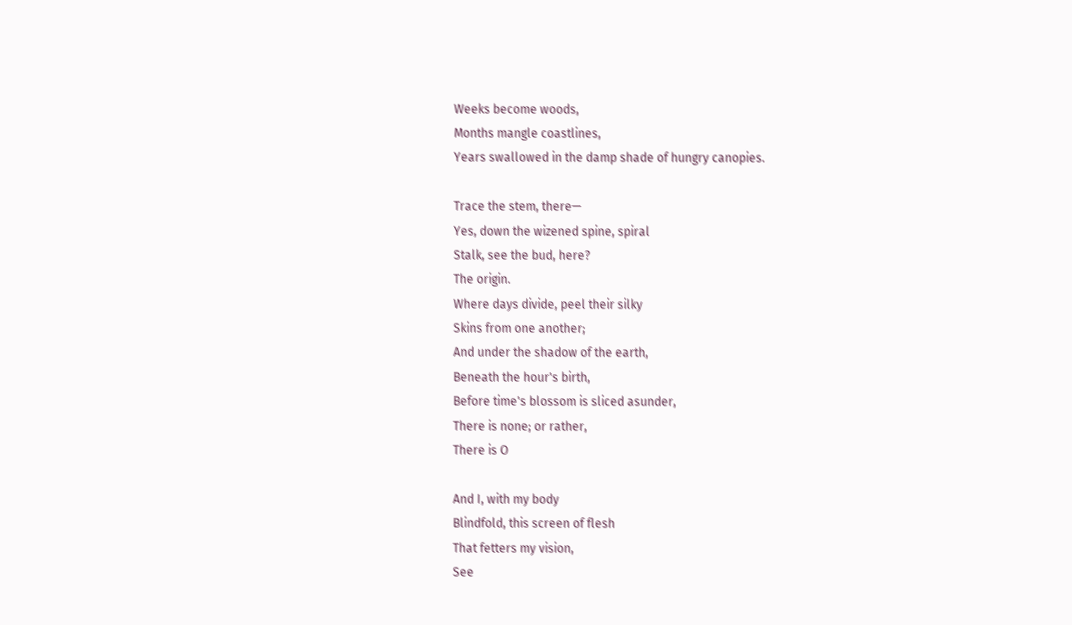Weeks become woods,
Months mangle coastlines,
Years swallowed in the damp shade of hungry canopies.

Trace the stem, there—
Yes, down the wizened spine, spiral
Stalk, see the bud, here?
The origin.
Where days divide, peel their silky
Skins from one another;
And under the shadow of the earth,
Beneath the hour's birth,
Before time's blossom is sliced asunder,
There is none; or rather,
There is O

And I, with my body
Blindfold, this screen of flesh
That fetters my vision,
See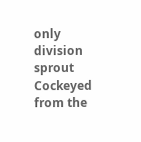only division sprout
Cockeyed from the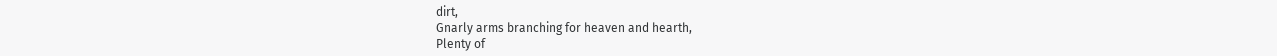dirt,
Gnarly arms branching for heaven and hearth,
Plenty of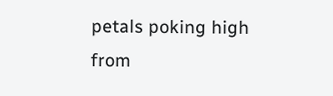petals poking high from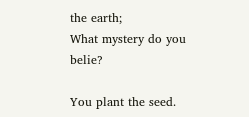the earth;
What mystery do you belie?

You plant the seed.